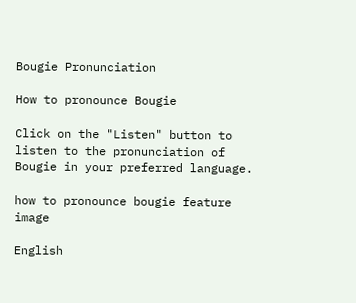Bougie Pronunciation

How to pronounce Bougie

Click on the "Listen" button to listen to the pronunciation of Bougie in your preferred language.

how to pronounce bougie feature image

English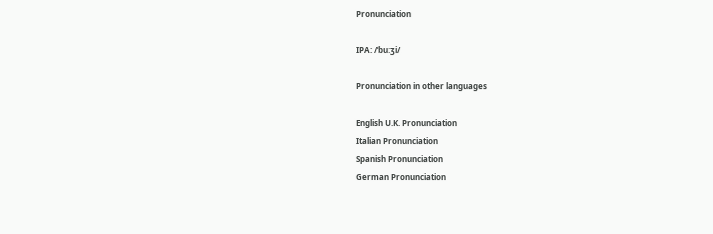Pronunciation

IPA: /ˈbuːʒi/

Pronunciation in other languages

English U.K. Pronunciation
Italian Pronunciation
Spanish Pronunciation
German Pronunciation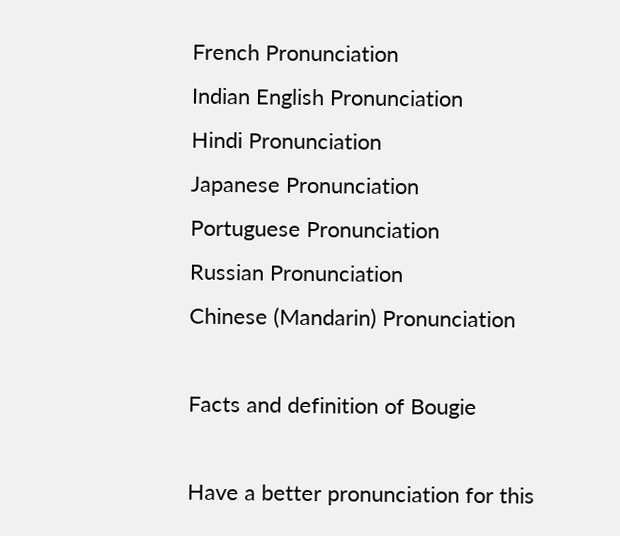French Pronunciation
Indian English Pronunciation
Hindi Pronunciation
Japanese Pronunciation
Portuguese Pronunciation
Russian Pronunciation
Chinese (Mandarin) Pronunciation

Facts and definition of Bougie

Have a better pronunciation for this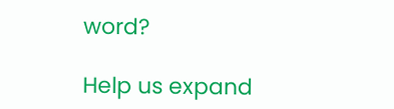word?

Help us expand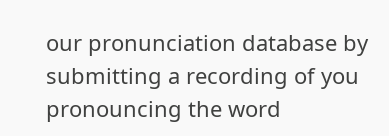our pronunciation database by submitting a recording of you pronouncing the word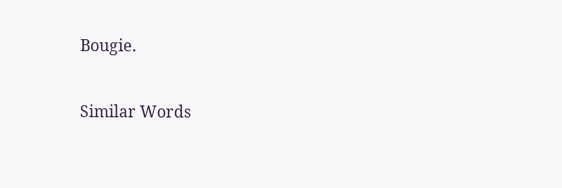Bougie.

Similar Words